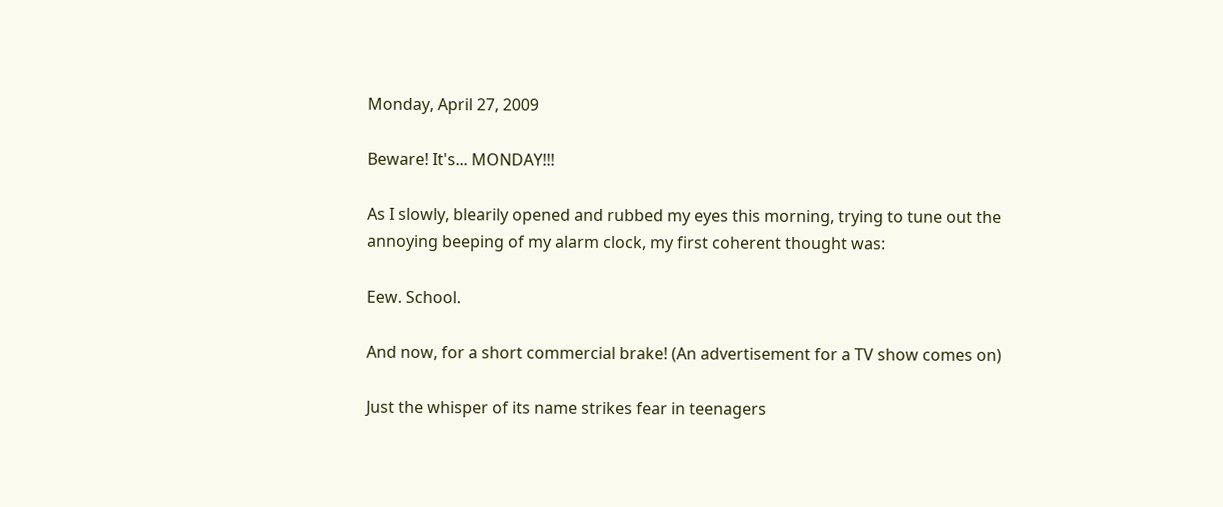Monday, April 27, 2009

Beware! It's... MONDAY!!!

As I slowly, blearily opened and rubbed my eyes this morning, trying to tune out the annoying beeping of my alarm clock, my first coherent thought was:

Eew. School.

And now, for a short commercial brake! (An advertisement for a TV show comes on)

Just the whisper of its name strikes fear in teenagers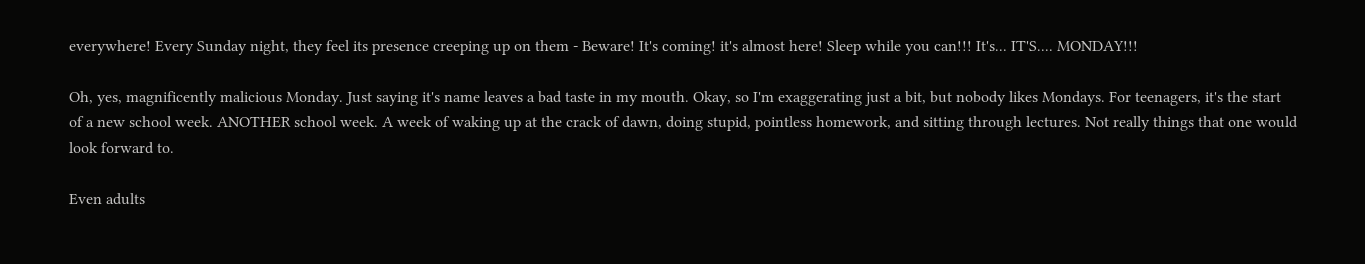everywhere! Every Sunday night, they feel its presence creeping up on them - Beware! It's coming! it's almost here! Sleep while you can!!! It's... IT'S.... MONDAY!!!

Oh, yes, magnificently malicious Monday. Just saying it's name leaves a bad taste in my mouth. Okay, so I'm exaggerating just a bit, but nobody likes Mondays. For teenagers, it's the start of a new school week. ANOTHER school week. A week of waking up at the crack of dawn, doing stupid, pointless homework, and sitting through lectures. Not really things that one would look forward to.

Even adults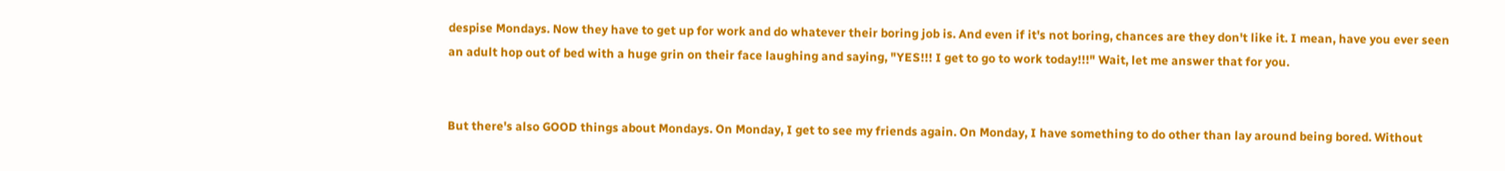despise Mondays. Now they have to get up for work and do whatever their boring job is. And even if it's not boring, chances are they don't like it. I mean, have you ever seen an adult hop out of bed with a huge grin on their face laughing and saying, "YES!!! I get to go to work today!!!" Wait, let me answer that for you.


But there's also GOOD things about Mondays. On Monday, I get to see my friends again. On Monday, I have something to do other than lay around being bored. Without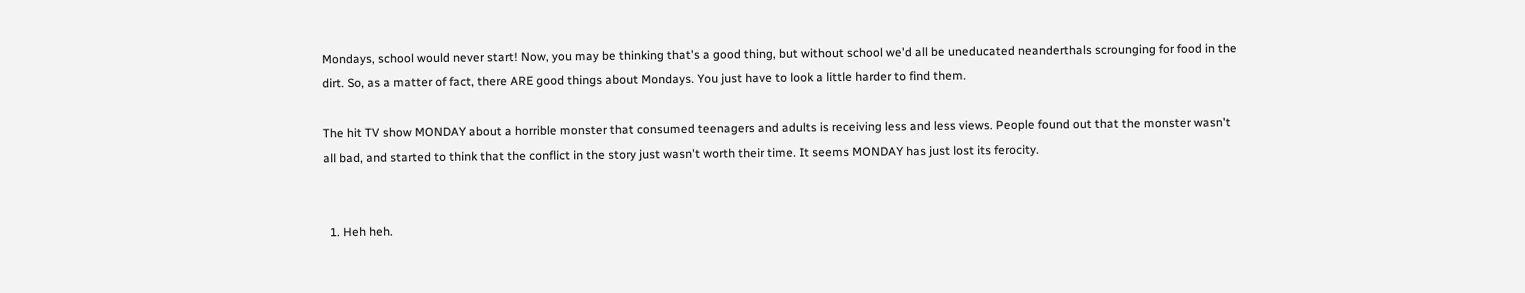Mondays, school would never start! Now, you may be thinking that's a good thing, but without school we'd all be uneducated neanderthals scrounging for food in the dirt. So, as a matter of fact, there ARE good things about Mondays. You just have to look a little harder to find them.

The hit TV show MONDAY about a horrible monster that consumed teenagers and adults is receiving less and less views. People found out that the monster wasn't all bad, and started to think that the conflict in the story just wasn't worth their time. It seems MONDAY has just lost its ferocity.


  1. Heh heh.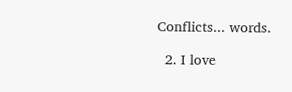Conflicts... words.

  2. I love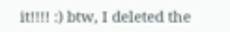it!!!! :) btw, I deleted the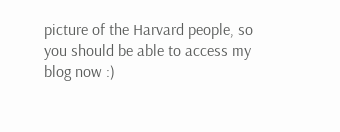picture of the Harvard people, so you should be able to access my blog now :)